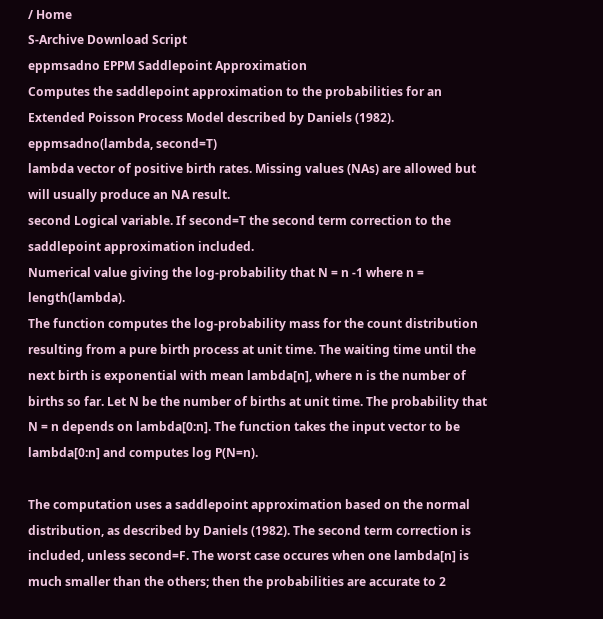/ Home
S-Archive Download Script
eppmsadno EPPM Saddlepoint Approximation
Computes the saddlepoint approximation to the probabilities for an Extended Poisson Process Model described by Daniels (1982).
eppmsadno(lambda, second=T)
lambda vector of positive birth rates. Missing values (NAs) are allowed but will usually produce an NA result.
second Logical variable. If second=T the second term correction to the saddlepoint approximation included.
Numerical value giving the log-probability that N = n -1 where n = length(lambda).
The function computes the log-probability mass for the count distribution resulting from a pure birth process at unit time. The waiting time until the next birth is exponential with mean lambda[n], where n is the number of births so far. Let N be the number of births at unit time. The probability that N = n depends on lambda[0:n]. The function takes the input vector to be lambda[0:n] and computes log P(N=n).

The computation uses a saddlepoint approximation based on the normal distribution, as described by Daniels (1982). The second term correction is included, unless second=F. The worst case occures when one lambda[n] is much smaller than the others; then the probabilities are accurate to 2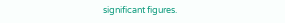significant figures.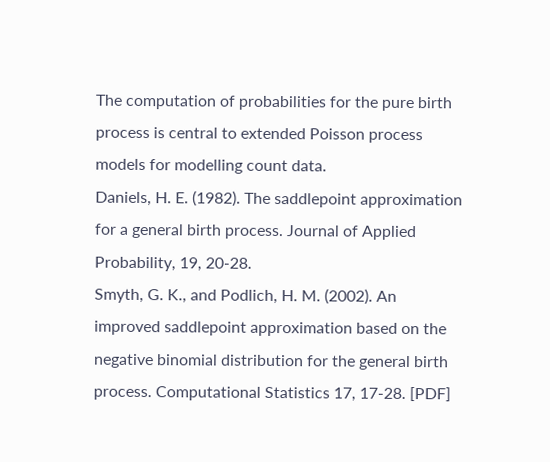The computation of probabilities for the pure birth process is central to extended Poisson process models for modelling count data.
Daniels, H. E. (1982). The saddlepoint approximation for a general birth process. Journal of Applied Probability, 19, 20-28.
Smyth, G. K., and Podlich, H. M. (2002). An improved saddlepoint approximation based on the negative binomial distribution for the general birth process. Computational Statistics 17, 17-28. [PDF]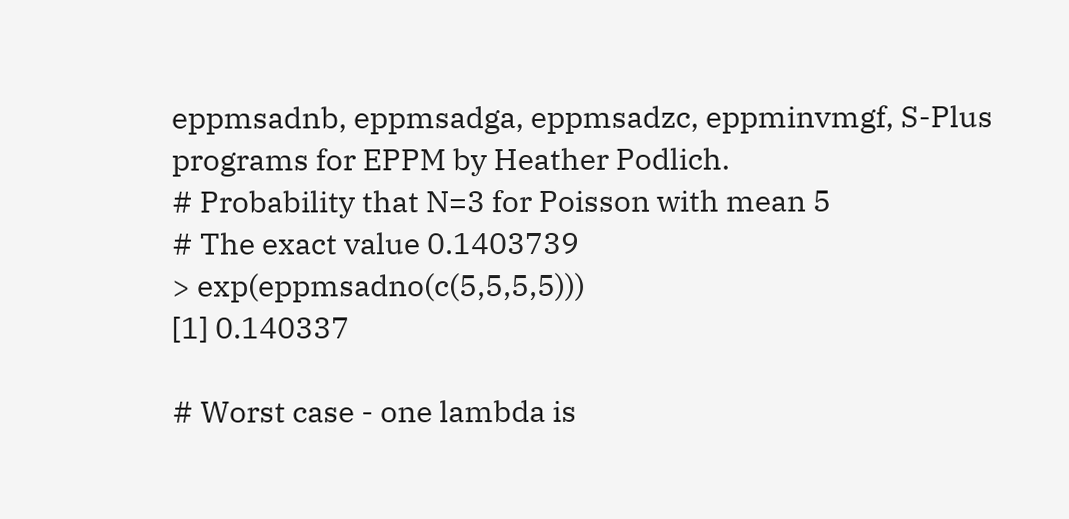eppmsadnb, eppmsadga, eppmsadzc, eppminvmgf, S-Plus programs for EPPM by Heather Podlich.
# Probability that N=3 for Poisson with mean 5
# The exact value 0.1403739
> exp(eppmsadno(c(5,5,5,5)))
[1] 0.140337

# Worst case - one lambda is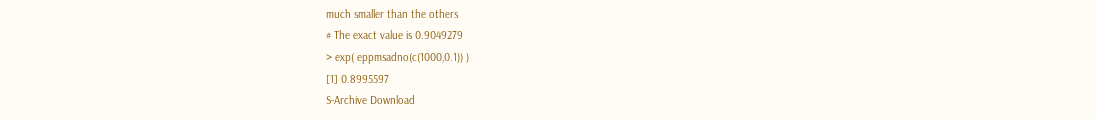much smaller than the others
# The exact value is 0.9049279
> exp( eppmsadno(c(1000,0.1)) )
[1] 0.8995597
S-Archive Download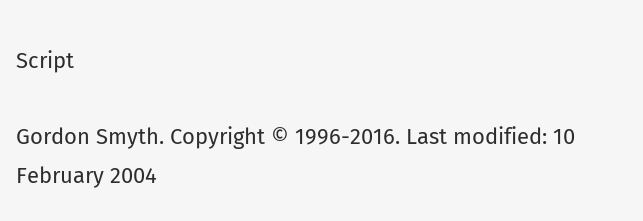Script

Gordon Smyth. Copyright © 1996-2016. Last modified: 10 February 2004